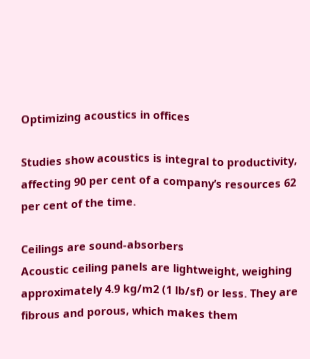Optimizing acoustics in offices

Studies show acoustics is integral to productivity, affecting 90 per cent of a company’s resources 62 per cent of the time.

Ceilings are sound-absorbers
Acoustic ceiling panels are lightweight, weighing approximately 4.9 kg/m2 (1 lb/sf) or less. They are fibrous and porous, which makes them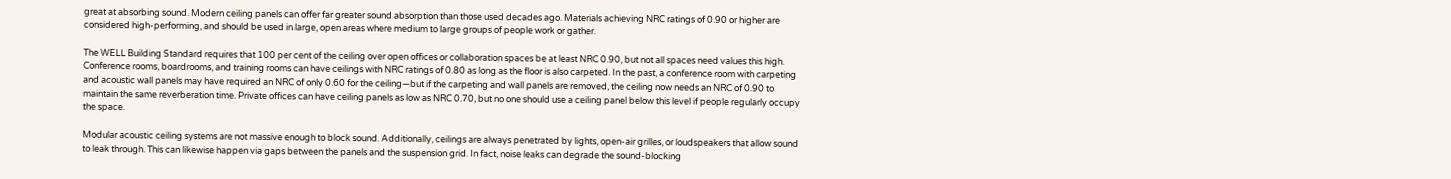great at absorbing sound. Modern ceiling panels can offer far greater sound absorption than those used decades ago. Materials achieving NRC ratings of 0.90 or higher are considered high-performing, and should be used in large, open areas where medium to large groups of people work or gather.

The WELL Building Standard requires that 100 per cent of the ceiling over open offices or collaboration spaces be at least NRC 0.90, but not all spaces need values this high. Conference rooms, boardrooms, and training rooms can have ceilings with NRC ratings of 0.80 as long as the floor is also carpeted. In the past, a conference room with carpeting and acoustic wall panels may have required an NRC of only 0.60 for the ceiling—but if the carpeting and wall panels are removed, the ceiling now needs an NRC of 0.90 to maintain the same reverberation time. Private offices can have ceiling panels as low as NRC 0.70, but no one should use a ceiling panel below this level if people regularly occupy the space.

Modular acoustic ceiling systems are not massive enough to block sound. Additionally, ceilings are always penetrated by lights, open-air grilles, or loudspeakers that allow sound to leak through. This can likewise happen via gaps between the panels and the suspension grid. In fact, noise leaks can degrade the sound-blocking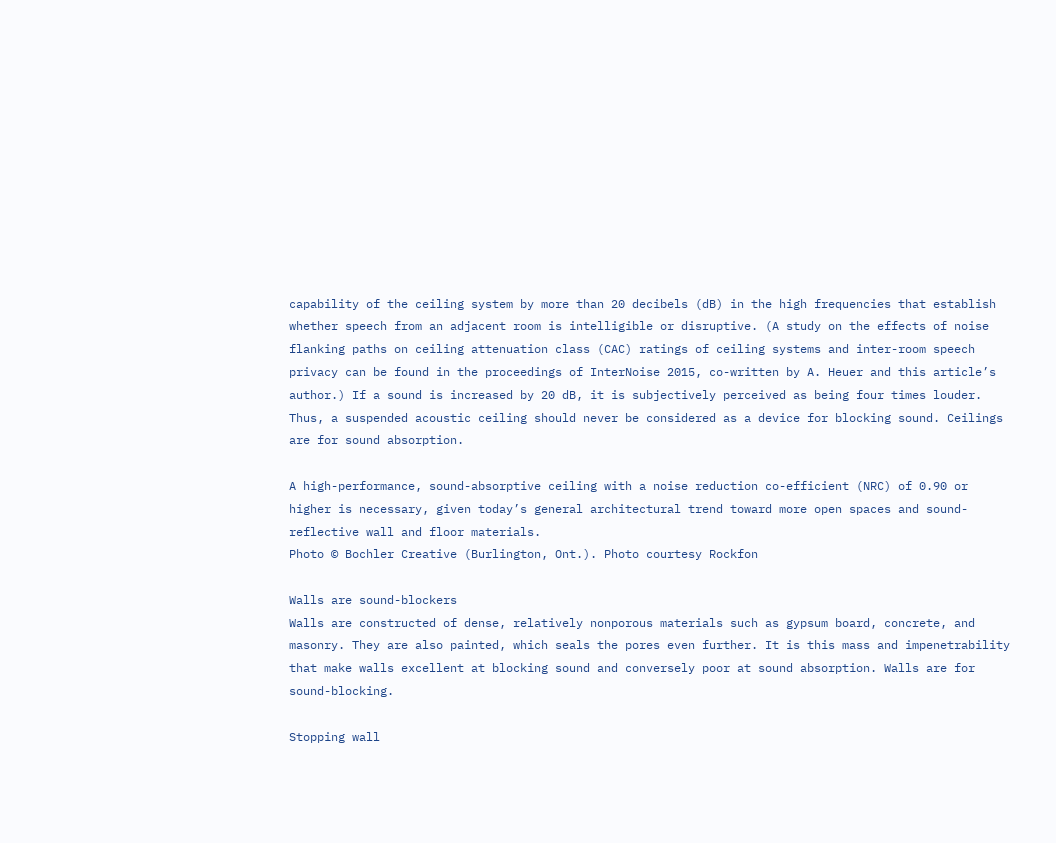capability of the ceiling system by more than 20 decibels (dB) in the high frequencies that establish whether speech from an adjacent room is intelligible or disruptive. (A study on the effects of noise flanking paths on ceiling attenuation class (CAC) ratings of ceiling systems and inter-room speech privacy can be found in the proceedings of InterNoise 2015, co-written by A. Heuer and this article’s author.) If a sound is increased by 20 dB, it is subjectively perceived as being four times louder. Thus, a suspended acoustic ceiling should never be considered as a device for blocking sound. Ceilings are for sound absorption.

A high-performance, sound-absorptive ceiling with a noise reduction co-efficient (NRC) of 0.90 or higher is necessary, given today’s general architectural trend toward more open spaces and sound-reflective wall and floor materials.
Photo © Bochler Creative (Burlington, Ont.). Photo courtesy Rockfon

Walls are sound-blockers
Walls are constructed of dense, relatively nonporous materials such as gypsum board, concrete, and masonry. They are also painted, which seals the pores even further. It is this mass and impenetrability that make walls excellent at blocking sound and conversely poor at sound absorption. Walls are for sound-blocking.

Stopping wall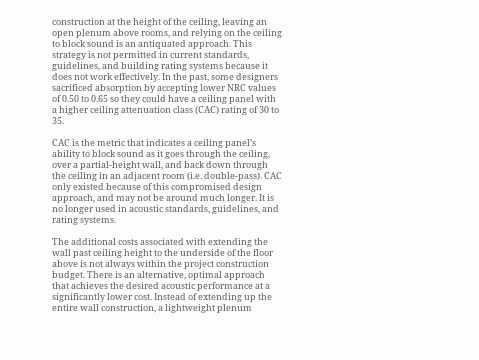construction at the height of the ceiling, leaving an open plenum above rooms, and relying on the ceiling to block sound is an antiquated approach. This strategy is not permitted in current standards, guidelines, and building rating systems because it does not work effectively. In the past, some designers sacrificed absorption by accepting lower NRC values of 0.50 to 0.65 so they could have a ceiling panel with a higher ceiling attenuation class (CAC) rating of 30 to 35.

CAC is the metric that indicates a ceiling panel’s ability to block sound as it goes through the ceiling, over a partial-height wall, and back down through the ceiling in an adjacent room (i.e. double-pass). CAC only existed because of this compromised design approach, and may not be around much longer. It is no longer used in acoustic standards, guidelines, and rating systems.

The additional costs associated with extending the wall past ceiling height to the underside of the floor above is not always within the project construction budget. There is an alternative, optimal approach that achieves the desired acoustic performance at a significantly lower cost. Instead of extending up the entire wall construction, a lightweight plenum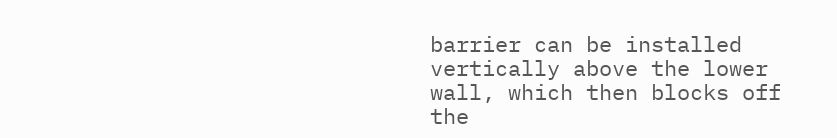barrier can be installed vertically above the lower wall, which then blocks off the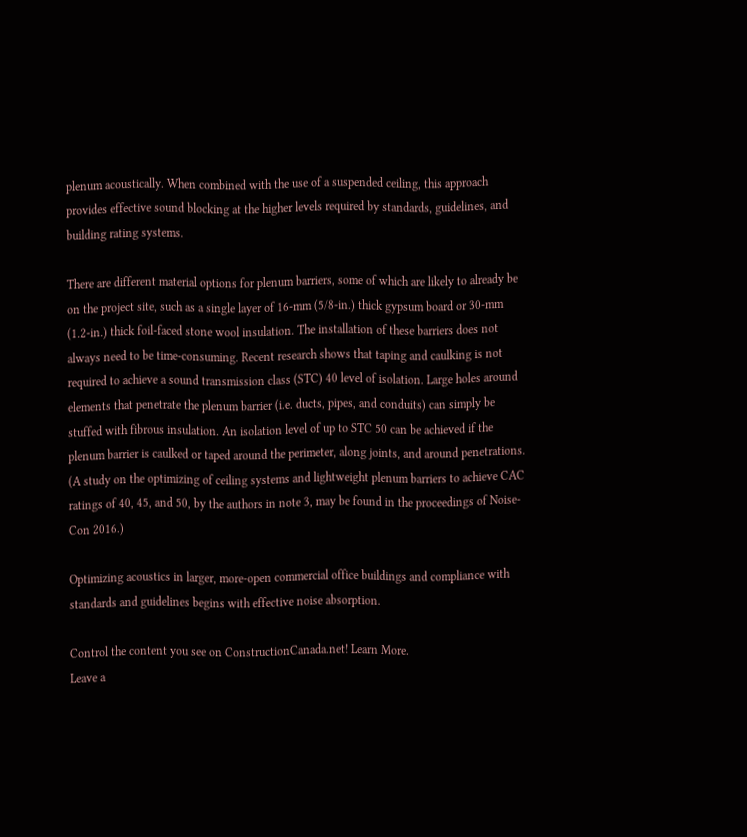plenum acoustically. When combined with the use of a suspended ceiling, this approach provides effective sound blocking at the higher levels required by standards, guidelines, and building rating systems.

There are different material options for plenum barriers, some of which are likely to already be on the project site, such as a single layer of 16-mm (5/8-in.) thick gypsum board or 30-mm (1.2-in.) thick foil-faced stone wool insulation. The installation of these barriers does not always need to be time-consuming. Recent research shows that taping and caulking is not required to achieve a sound transmission class (STC) 40 level of isolation. Large holes around elements that penetrate the plenum barrier (i.e. ducts, pipes, and conduits) can simply be stuffed with fibrous insulation. An isolation level of up to STC 50 can be achieved if the plenum barrier is caulked or taped around the perimeter, along joints, and around penetrations. (A study on the optimizing of ceiling systems and lightweight plenum barriers to achieve CAC ratings of 40, 45, and 50, by the authors in note 3, may be found in the proceedings of Noise-Con 2016.)

Optimizing acoustics in larger, more-open commercial office buildings and compliance with standards and guidelines begins with effective noise absorption.

Control the content you see on ConstructionCanada.net! Learn More.
Leave a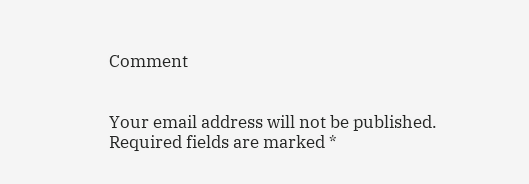Comment


Your email address will not be published. Required fields are marked *